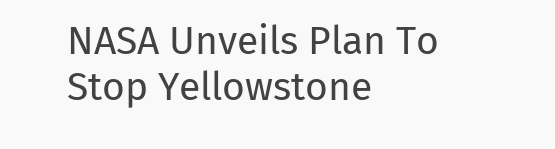NASA Unveils Plan To Stop Yellowstone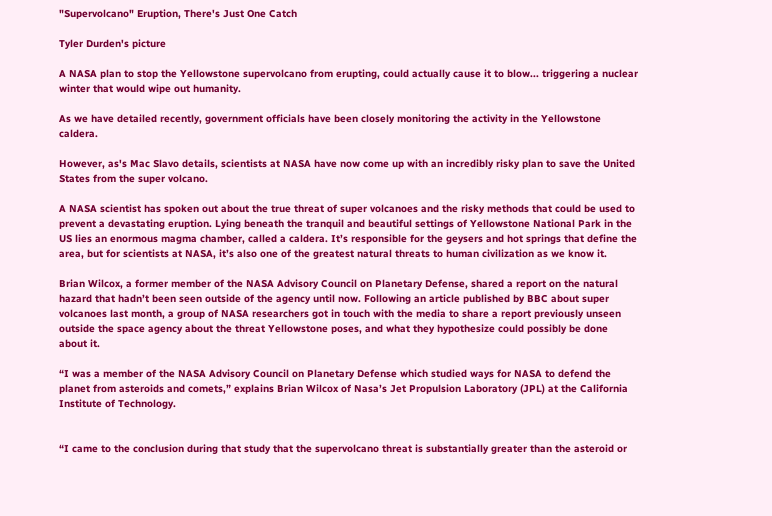"Supervolcano" Eruption, There's Just One Catch

Tyler Durden's picture

A NASA plan to stop the Yellowstone supervolcano from erupting, could actually cause it to blow... triggering a nuclear winter that would wipe out humanity.

As we have detailed recently, government officials have been closely monitoring the activity in the Yellowstone caldera.

However, as's Mac Slavo details, scientists at NASA have now come up with an incredibly risky plan to save the United States from the super volcano.

A NASA scientist has spoken out about the true threat of super volcanoes and the risky methods that could be used to prevent a devastating eruption. Lying beneath the tranquil and beautiful settings of Yellowstone National Park in the US lies an enormous magma chamber, called a caldera. It’s responsible for the geysers and hot springs that define the area, but for scientists at NASA, it’s also one of the greatest natural threats to human civilization as we know it.

Brian Wilcox, a former member of the NASA Advisory Council on Planetary Defense, shared a report on the natural hazard that hadn’t been seen outside of the agency until now. Following an article published by BBC about super volcanoes last month, a group of NASA researchers got in touch with the media to share a report previously unseen outside the space agency about the threat Yellowstone poses, and what they hypothesize could possibly be done about it.

“I was a member of the NASA Advisory Council on Planetary Defense which studied ways for NASA to defend the planet from asteroids and comets,” explains Brian Wilcox of Nasa’s Jet Propulsion Laboratory (JPL) at the California Institute of Technology.


“I came to the conclusion during that study that the supervolcano threat is substantially greater than the asteroid or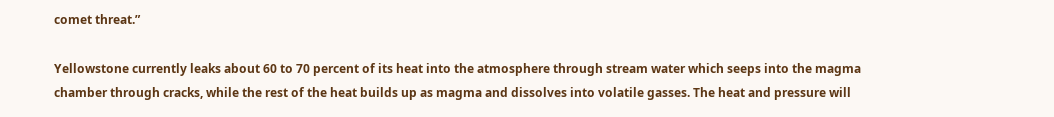comet threat.”

Yellowstone currently leaks about 60 to 70 percent of its heat into the atmosphere through stream water which seeps into the magma chamber through cracks, while the rest of the heat builds up as magma and dissolves into volatile gasses. The heat and pressure will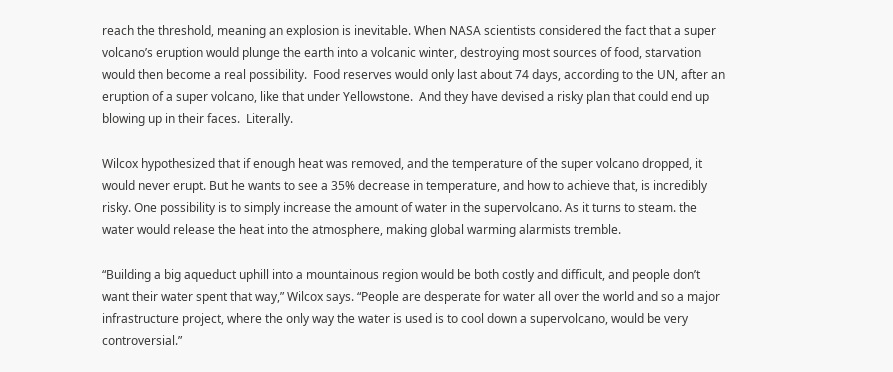reach the threshold, meaning an explosion is inevitable. When NASA scientists considered the fact that a super volcano’s eruption would plunge the earth into a volcanic winter, destroying most sources of food, starvation would then become a real possibility.  Food reserves would only last about 74 days, according to the UN, after an eruption of a super volcano, like that under Yellowstone.  And they have devised a risky plan that could end up blowing up in their faces.  Literally.

Wilcox hypothesized that if enough heat was removed, and the temperature of the super volcano dropped, it would never erupt. But he wants to see a 35% decrease in temperature, and how to achieve that, is incredibly risky. One possibility is to simply increase the amount of water in the supervolcano. As it turns to steam. the water would release the heat into the atmosphere, making global warming alarmists tremble.

“Building a big aqueduct uphill into a mountainous region would be both costly and difficult, and people don’t want their water spent that way,” Wilcox says. “People are desperate for water all over the world and so a major infrastructure project, where the only way the water is used is to cool down a supervolcano, would be very controversial.”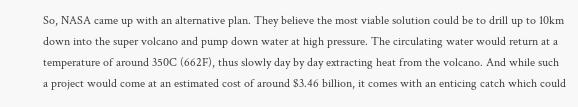So, NASA came up with an alternative plan. They believe the most viable solution could be to drill up to 10km down into the super volcano and pump down water at high pressure. The circulating water would return at a temperature of around 350C (662F), thus slowly day by day extracting heat from the volcano. And while such a project would come at an estimated cost of around $3.46 billion, it comes with an enticing catch which could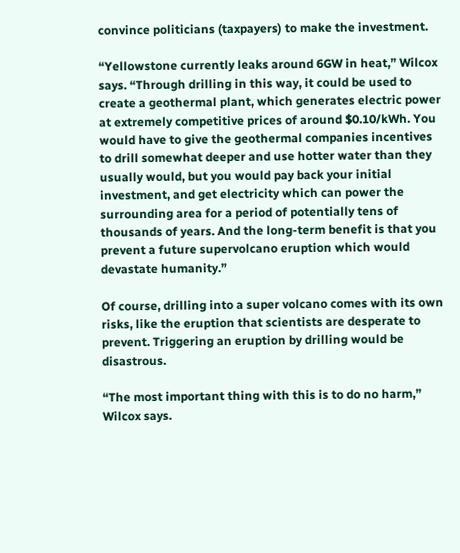convince politicians (taxpayers) to make the investment.

“Yellowstone currently leaks around 6GW in heat,” Wilcox says. “Through drilling in this way, it could be used to create a geothermal plant, which generates electric power at extremely competitive prices of around $0.10/kWh. You would have to give the geothermal companies incentives to drill somewhat deeper and use hotter water than they usually would, but you would pay back your initial investment, and get electricity which can power the surrounding area for a period of potentially tens of thousands of years. And the long-term benefit is that you prevent a future supervolcano eruption which would devastate humanity.”

Of course, drilling into a super volcano comes with its own risks, like the eruption that scientists are desperate to prevent. Triggering an eruption by drilling would be disastrous.

“The most important thing with this is to do no harm,” Wilcox says.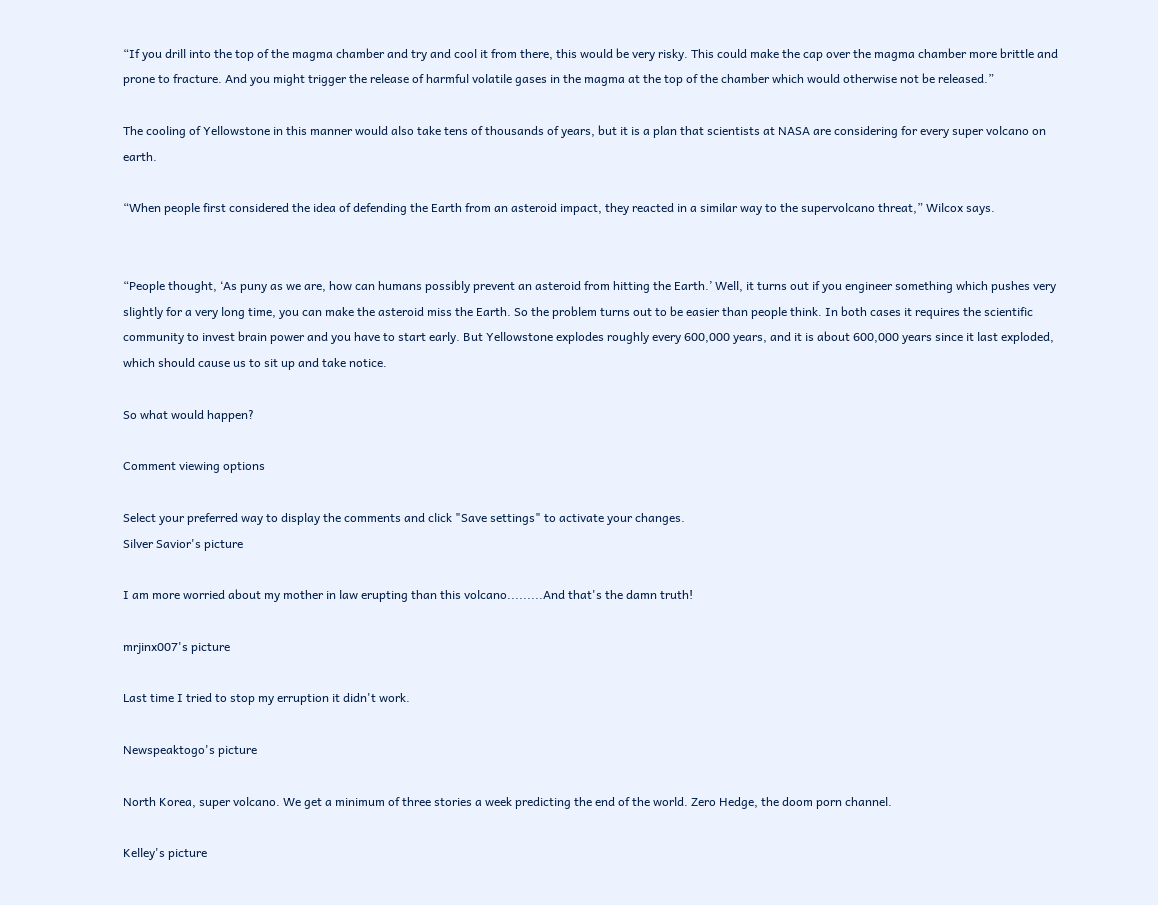“If you drill into the top of the magma chamber and try and cool it from there, this would be very risky. This could make the cap over the magma chamber more brittle and prone to fracture. And you might trigger the release of harmful volatile gases in the magma at the top of the chamber which would otherwise not be released.”

The cooling of Yellowstone in this manner would also take tens of thousands of years, but it is a plan that scientists at NASA are considering for every super volcano on earth.

“When people first considered the idea of defending the Earth from an asteroid impact, they reacted in a similar way to the supervolcano threat,” Wilcox says.


“People thought, ‘As puny as we are, how can humans possibly prevent an asteroid from hitting the Earth.’ Well, it turns out if you engineer something which pushes very slightly for a very long time, you can make the asteroid miss the Earth. So the problem turns out to be easier than people think. In both cases it requires the scientific community to invest brain power and you have to start early. But Yellowstone explodes roughly every 600,000 years, and it is about 600,000 years since it last exploded, which should cause us to sit up and take notice.

So what would happen?

Comment viewing options

Select your preferred way to display the comments and click "Save settings" to activate your changes.
Silver Savior's picture

I am more worried about my mother in law erupting than this volcano.........And that's the damn truth!

mrjinx007's picture

Last time I tried to stop my erruption it didn't work.

Newspeaktogo's picture

North Korea, super volcano. We get a minimum of three stories a week predicting the end of the world. Zero Hedge, the doom porn channel.

Kelley's picture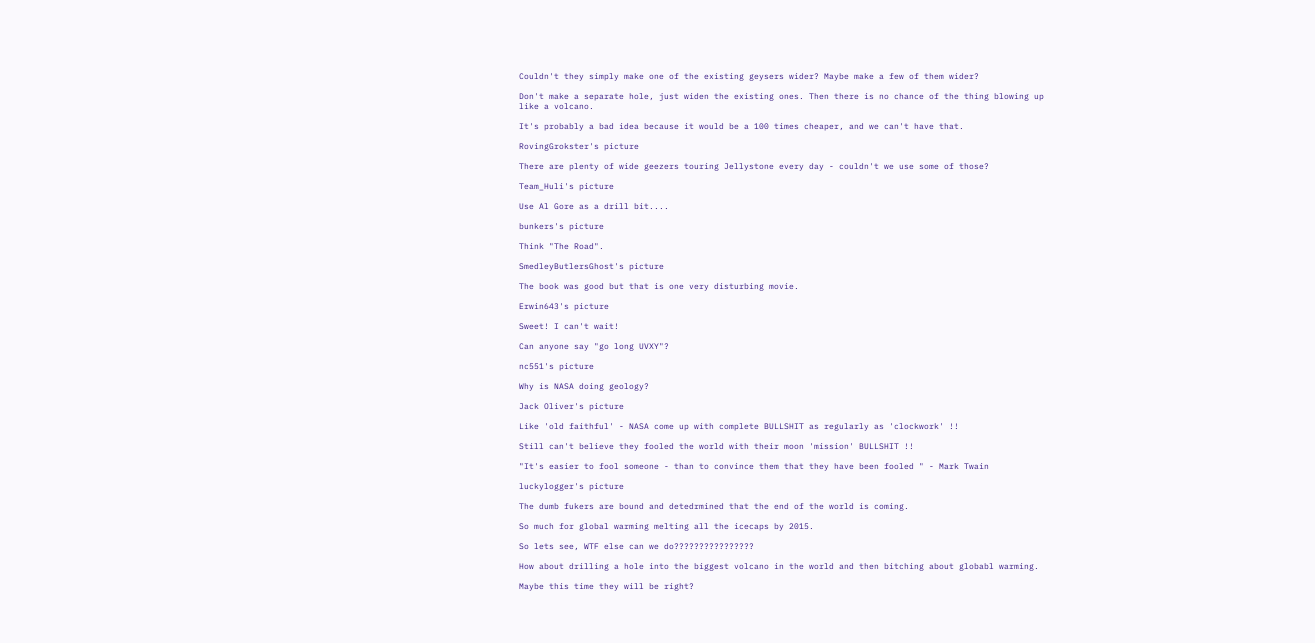Couldn't they simply make one of the existing geysers wider? Maybe make a few of them wider?

Don't make a separate hole, just widen the existing ones. Then there is no chance of the thing blowing up like a volcano.

It's probably a bad idea because it would be a 100 times cheaper, and we can't have that.

RovingGrokster's picture

There are plenty of wide geezers touring Jellystone every day - couldn't we use some of those?

Team_Huli's picture

Use Al Gore as a drill bit....

bunkers's picture

Think "The Road".

SmedleyButlersGhost's picture

The book was good but that is one very disturbing movie.

Erwin643's picture

Sweet! I can't wait!

Can anyone say "go long UVXY"?

nc551's picture

Why is NASA doing geology?

Jack Oliver's picture

Like 'old faithful' - NASA come up with complete BULLSHIT as regularly as 'clockwork' !!

Still can't believe they fooled the world with their moon 'mission' BULLSHIT !!

"It's easier to fool someone - than to convince them that they have been fooled " - Mark Twain

luckylogger's picture

The dumb fukers are bound and detedrmined that the end of the world is coming.

So much for global warming melting all the icecaps by 2015.

So lets see, WTF else can we do????????????????

How about drilling a hole into the biggest volcano in the world and then bitching about globabl warming.

Maybe this time they will be right?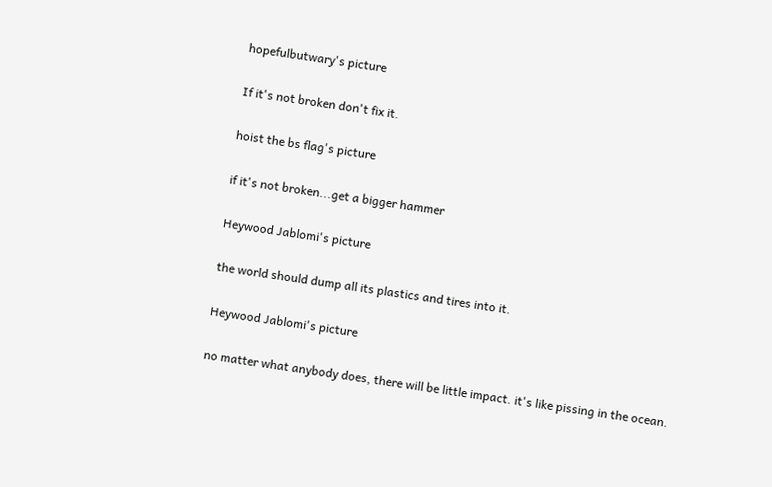hopefulbutwary's picture

If it's not broken don't fix it.

hoist the bs flag's picture

if it's not broken...get a bigger hammer

Heywood Jablomi's picture

the world should dump all its plastics and tires into it.

Heywood Jablomi's picture

no matter what anybody does, there will be little impact. it's like pissing in the ocean.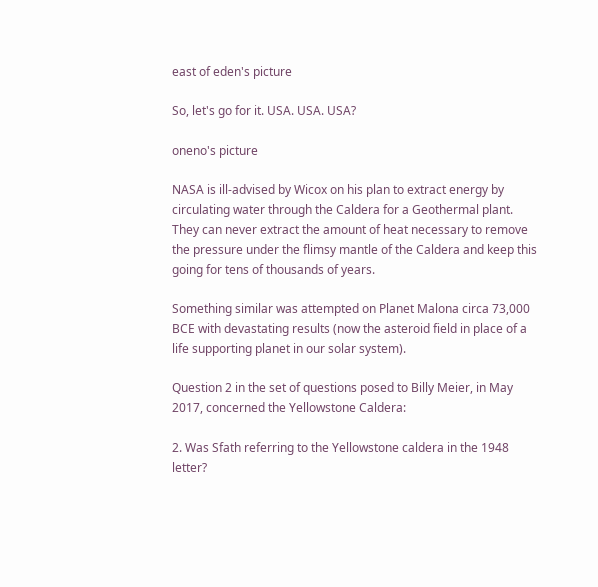east of eden's picture

So, let's go for it. USA. USA. USA?

oneno's picture

NASA is ill-advised by Wicox on his plan to extract energy by circulating water through the Caldera for a Geothermal plant. They can never extract the amount of heat necessary to remove the pressure under the flimsy mantle of the Caldera and keep this going for tens of thousands of years.

Something similar was attempted on Planet Malona circa 73,000 BCE with devastating results (now the asteroid field in place of a life supporting planet in our solar system).

Question 2 in the set of questions posed to Billy Meier, in May 2017, concerned the Yellowstone Caldera:

2. Was Sfath referring to the Yellowstone caldera in the 1948 letter?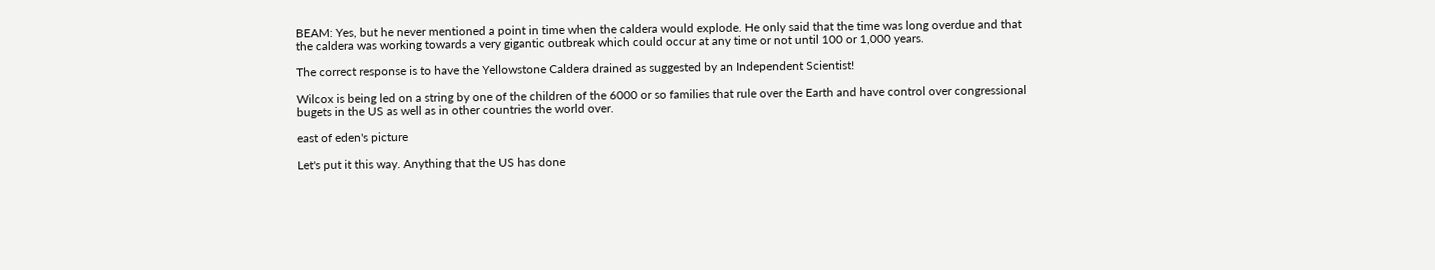BEAM: Yes, but he never mentioned a point in time when the caldera would explode. He only said that the time was long overdue and that the caldera was working towards a very gigantic outbreak which could occur at any time or not until 100 or 1,000 years.

The correct response is to have the Yellowstone Caldera drained as suggested by an Independent Scientist!

Wilcox is being led on a string by one of the children of the 6000 or so families that rule over the Earth and have control over congressional bugets in the US as well as in other countries the world over.

east of eden's picture

Let's put it this way. Anything that the US has done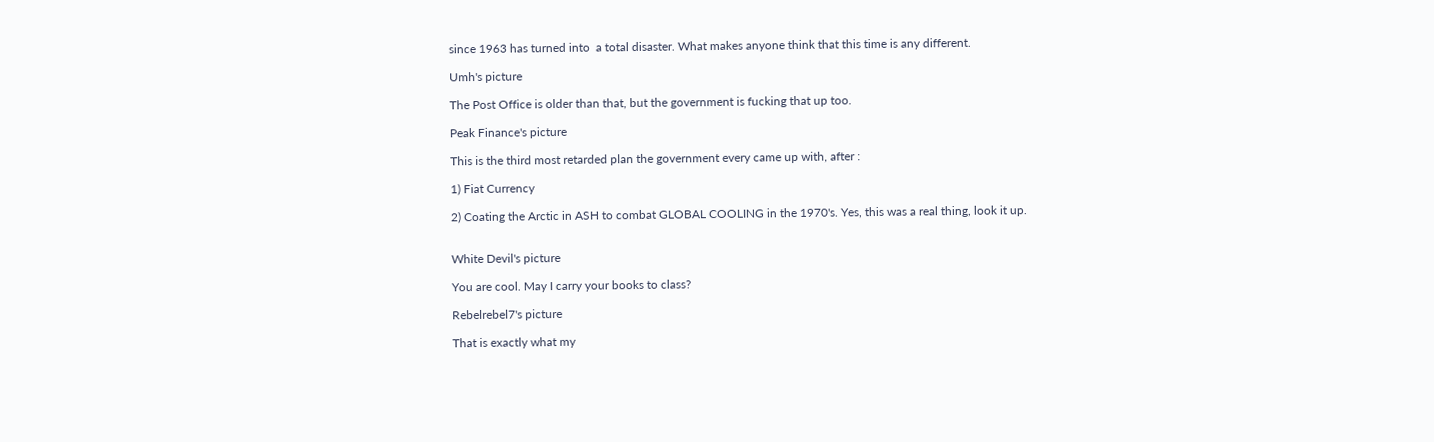since 1963 has turned into  a total disaster. What makes anyone think that this time is any different.

Umh's picture

The Post Office is older than that, but the government is fucking that up too.

Peak Finance's picture

This is the third most retarded plan the government every came up with, after :

1) Fiat Currency

2) Coating the Arctic in ASH to combat GLOBAL COOLING in the 1970's. Yes, this was a real thing, look it up.


White Devil's picture

You are cool. May I carry your books to class?

Rebelrebel7's picture

That is exactly what my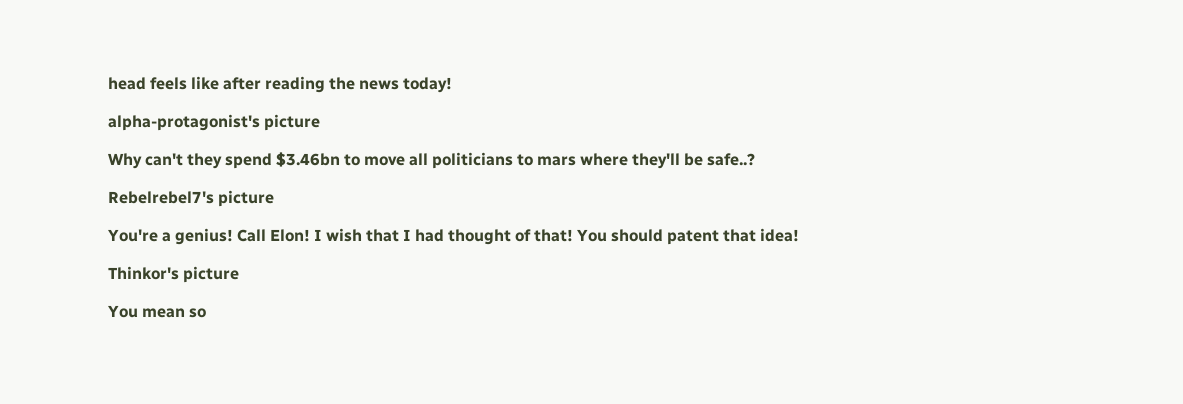head feels like after reading the news today!

alpha-protagonist's picture

Why can't they spend $3.46bn to move all politicians to mars where they'll be safe..?

Rebelrebel7's picture

You're a genius! Call Elon! I wish that I had thought of that! You should patent that idea!

Thinkor's picture

You mean so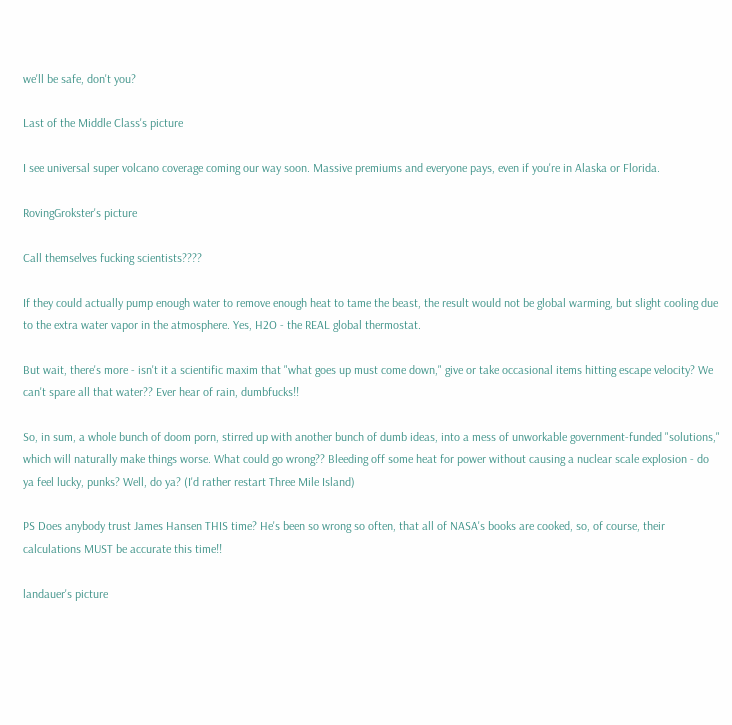we'll be safe, don't you?

Last of the Middle Class's picture

I see universal super volcano coverage coming our way soon. Massive premiums and everyone pays, even if you're in Alaska or Florida.

RovingGrokster's picture

Call themselves fucking scientists????

If they could actually pump enough water to remove enough heat to tame the beast, the result would not be global warming, but slight cooling due to the extra water vapor in the atmosphere. Yes, H2O - the REAL global thermostat.

But wait, there's more - isn't it a scientific maxim that "what goes up must come down," give or take occasional items hitting escape velocity? We can't spare all that water?? Ever hear of rain, dumbfucks!!

So, in sum, a whole bunch of doom porn, stirred up with another bunch of dumb ideas, into a mess of unworkable government-funded "solutions," which will naturally make things worse. What could go wrong?? Bleeding off some heat for power without causing a nuclear scale explosion - do ya feel lucky, punks? Well, do ya? (I'd rather restart Three Mile Island)

PS Does anybody trust James Hansen THIS time? He's been so wrong so often, that all of NASA's books are cooked, so, of course, their calculations MUST be accurate this time!!

landauer's picture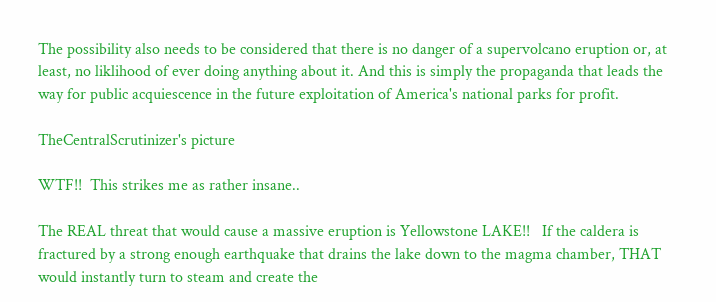The possibility also needs to be considered that there is no danger of a supervolcano eruption or, at least, no liklihood of ever doing anything about it. And this is simply the propaganda that leads the way for public acquiescence in the future exploitation of America's national parks for profit.

TheCentralScrutinizer's picture

WTF!!  This strikes me as rather insane..

The REAL threat that would cause a massive eruption is Yellowstone LAKE!!   If the caldera is fractured by a strong enough earthquake that drains the lake down to the magma chamber, THAT would instantly turn to steam and create the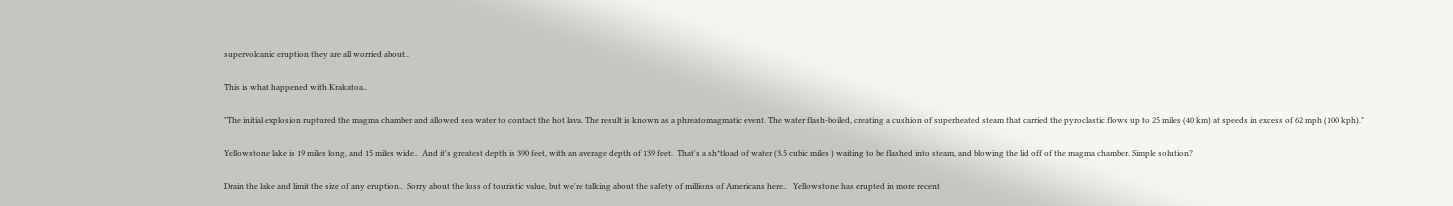supervolcanic eruption they are all worried about..

This is what happened with Krakatoa..

"The initial explosion ruptured the magma chamber and allowed sea water to contact the hot lava. The result is known as a phreatomagmatic event. The water flash-boiled, creating a cushion of superheated steam that carried the pyroclastic flows up to 25 miles (40 km) at speeds in excess of 62 mph (100 kph)."

Yellowstone lake is 19 miles long, and 15 miles wide..  And it's greatest depth is 390 feet, with an average depth of 139 feet.  That's a sh*tload of water (3.5 cubic miles ) waiting to be flashed into steam, and blowing the lid off of the magma chamber. Simple solution?

Drain the lake and limit the size of any eruption..  Sorry about the loss of touristic value, but we're talking about the safety of millions of Americans here..   Yellowstone has erupted in more recent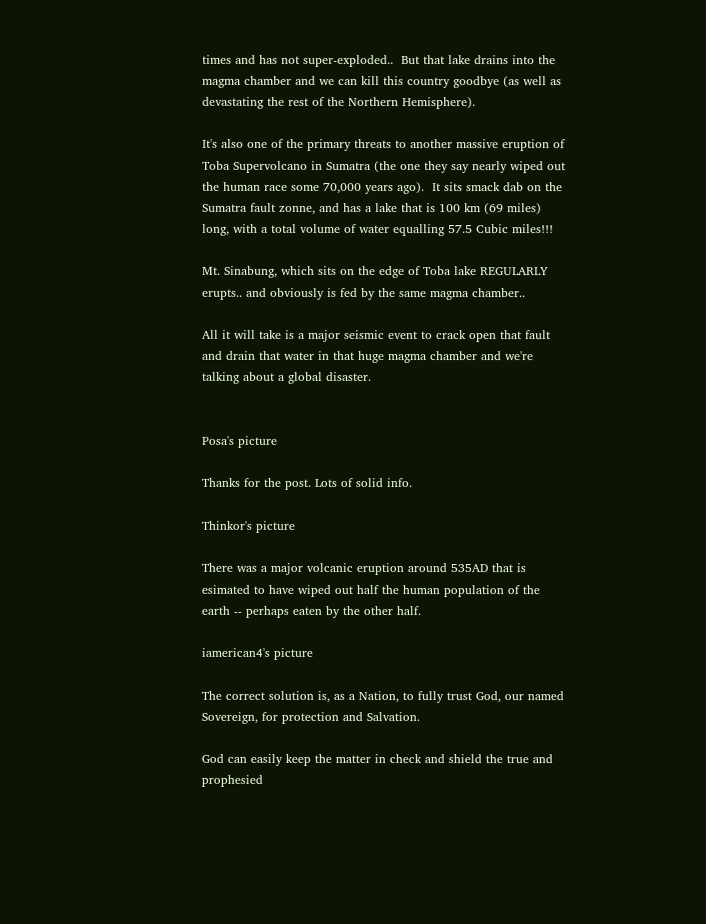times and has not super-exploded..  But that lake drains into the magma chamber and we can kill this country goodbye (as well as devastating the rest of the Northern Hemisphere).

It's also one of the primary threats to another massive eruption of Toba Supervolcano in Sumatra (the one they say nearly wiped out the human race some 70,000 years ago).  It sits smack dab on the Sumatra fault zonne, and has a lake that is 100 km (69 miles) long, with a total volume of water equalling 57.5 Cubic miles!!!

Mt. Sinabung, which sits on the edge of Toba lake REGULARLY erupts.. and obviously is fed by the same magma chamber..

All it will take is a major seismic event to crack open that fault and drain that water in that huge magma chamber and we're talking about a global disaster.


Posa's picture

Thanks for the post. Lots of solid info.

Thinkor's picture

There was a major volcanic eruption around 535AD that is esimated to have wiped out half the human population of the earth -- perhaps eaten by the other half.

iamerican4's picture

The correct solution is, as a Nation, to fully trust God, our named Sovereign, for protection and Salvation.

God can easily keep the matter in check and shield the true and prophesied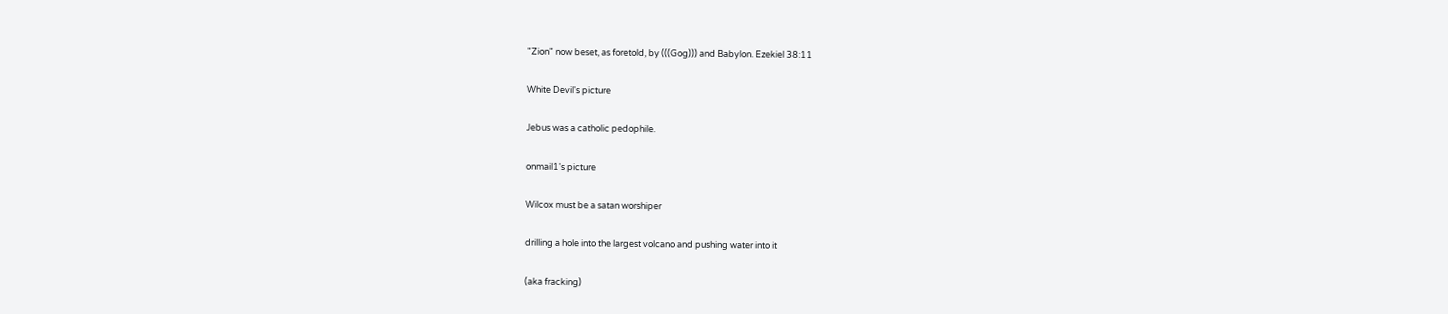"Zion" now beset, as foretold, by (((Gog))) and Babylon. Ezekiel 38:11

White Devil's picture

Jebus was a catholic pedophile.

onmail1's picture

Wilcox must be a satan worshiper

drilling a hole into the largest volcano and pushing water into it

(aka fracking)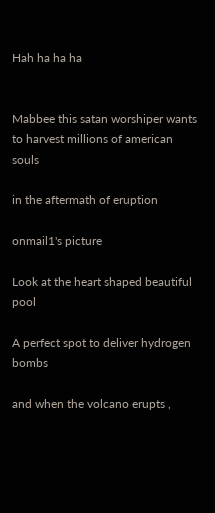Hah ha ha ha


Mabbee this satan worshiper wants to harvest millions of american souls

in the aftermath of eruption

onmail1's picture

Look at the heart shaped beautiful pool

A perfect spot to deliver hydrogen bombs

and when the volcano erupts ,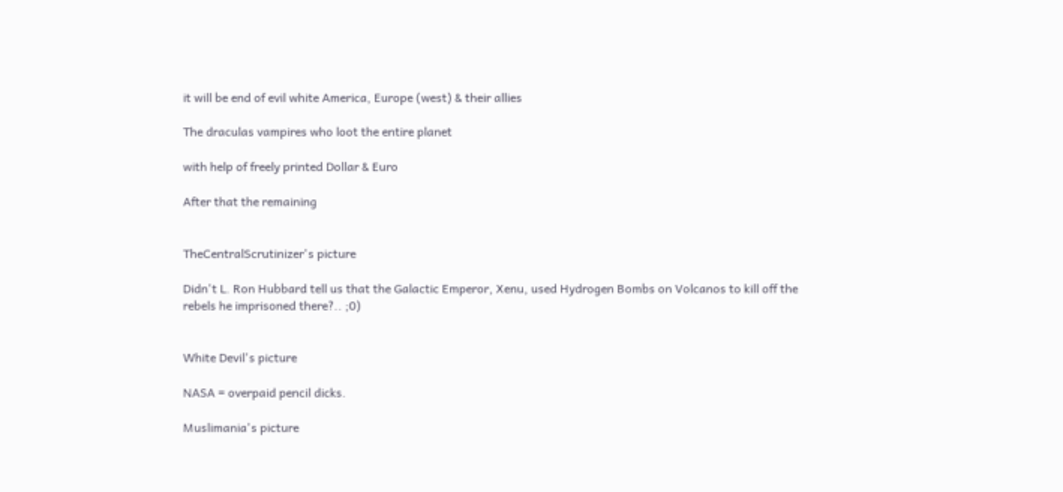it will be end of evil white America, Europe (west) & their allies

The draculas vampires who loot the entire planet

with help of freely printed Dollar & Euro

After that the remaining


TheCentralScrutinizer's picture

Didn't L. Ron Hubbard tell us that the Galactic Emperor, Xenu, used Hydrogen Bombs on Volcanos to kill off the rebels he imprisoned there?.. ;0)


White Devil's picture

NASA = overpaid pencil dicks.

Muslimania's picture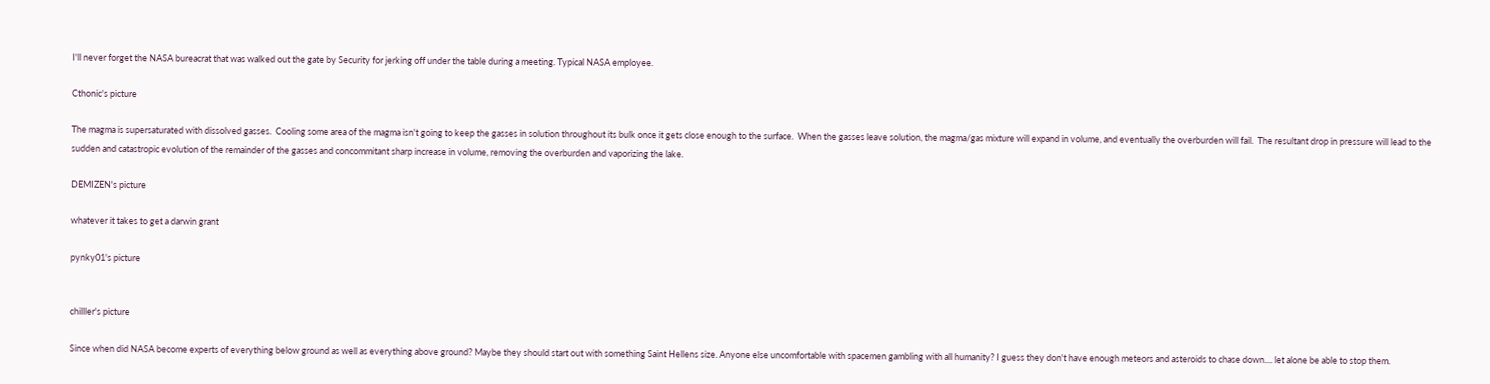I'll never forget the NASA bureacrat that was walked out the gate by Security for jerking off under the table during a meeting. Typical NASA employee.

Cthonic's picture

The magma is supersaturated with dissolved gasses.  Cooling some area of the magma isn't going to keep the gasses in solution throughout its bulk once it gets close enough to the surface.  When the gasses leave solution, the magma/gas mixture will expand in volume, and eventually the overburden will fail.  The resultant drop in pressure will lead to the sudden and catastropic evolution of the remainder of the gasses and concommitant sharp increase in volume, removing the overburden and vaporizing the lake.

DEMIZEN's picture

whatever it takes to get a darwin grant

pynky01's picture


chilller's picture

Since when did NASA become experts of everything below ground as well as everything above ground? Maybe they should start out with something Saint Hellens size. Anyone else uncomfortable with spacemen gambling with all humanity? I guess they don't have enough meteors and asteroids to chase down.... let alone be able to stop them.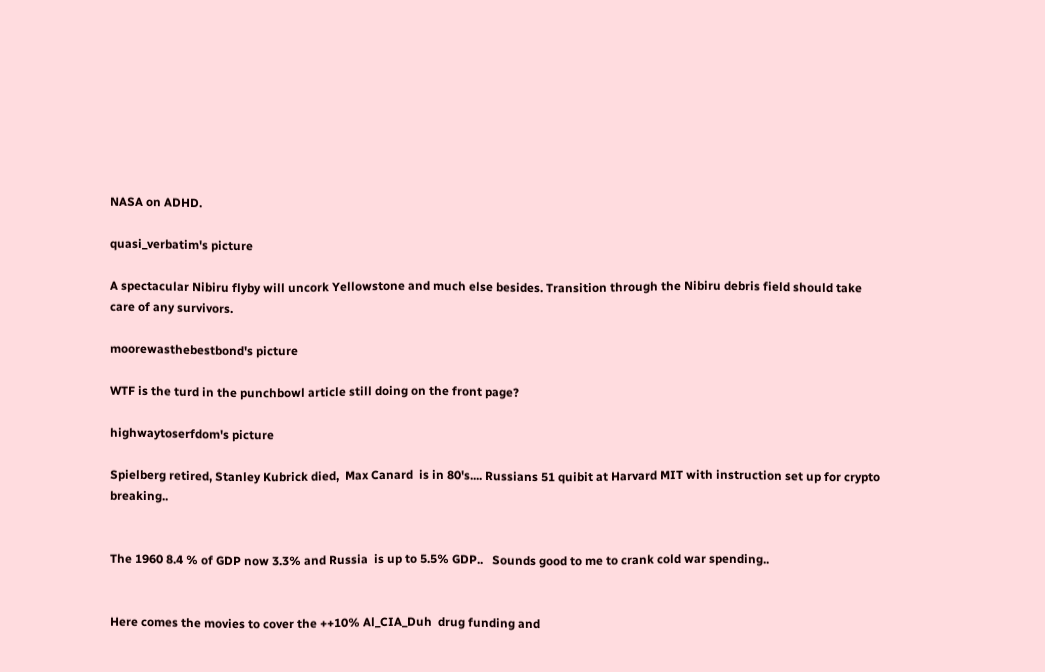NASA on ADHD.

quasi_verbatim's picture

A spectacular Nibiru flyby will uncork Yellowstone and much else besides. Transition through the Nibiru debris field should take care of any survivors.

moorewasthebestbond's picture

WTF is the turd in the punchbowl article still doing on the front page?

highwaytoserfdom's picture

Spielberg retired, Stanley Kubrick died,  Max Canard  is in 80's.... Russians 51 quibit at Harvard MIT with instruction set up for crypto breaking..


The 1960 8.4 % of GDP now 3.3% and Russia  is up to 5.5% GDP..   Sounds good to me to crank cold war spending..


Here comes the movies to cover the ++10% Al_CIA_Duh  drug funding and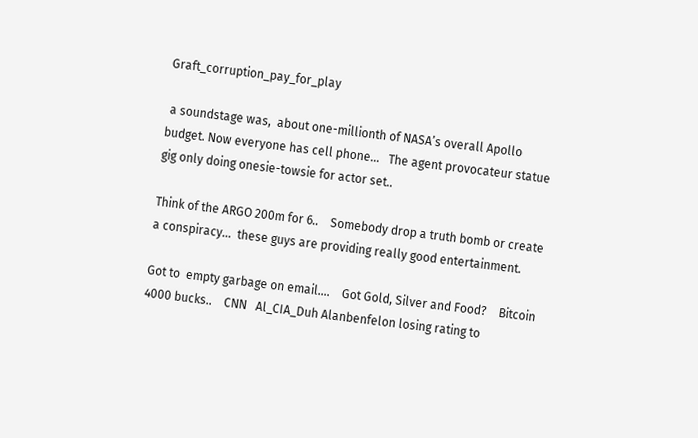Graft_corruption_pay_for_play

 a soundstage was,  about one-millionth of NASA’s overall Apollo budget. Now everyone has cell phone...   The agent provocateur statue gig only doing onesie-towsie for actor set..

Think of the ARGO 200m for 6..    Somebody drop a truth bomb or create a conspiracy...  these guys are providing really good entertainment.

Got to  empty garbage on email....    Got Gold, Silver and Food?    Bitcoin 4000 bucks..    CNN   Al_CIA_Duh Alanbenfelon losing rating to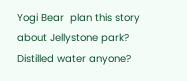Yogi Bear  plan this story about Jellystone park?     Distilled water anyone?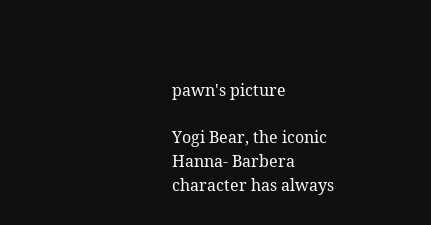pawn's picture

Yogi Bear, the iconic Hanna- Barbera character has always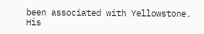been associated with Yellowstone. His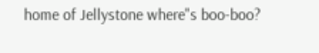home of Jellystone where"s boo-boo?